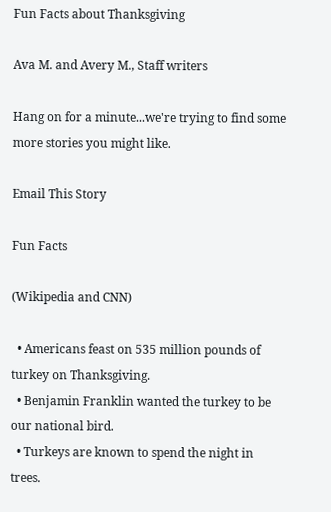Fun Facts about Thanksgiving

Ava M. and Avery M., Staff writers

Hang on for a minute...we're trying to find some more stories you might like.

Email This Story

Fun Facts

(Wikipedia and CNN)

  • Americans feast on 535 million pounds of turkey on Thanksgiving.
  • Benjamin Franklin wanted the turkey to be our national bird.
  • Turkeys are known to spend the night in trees.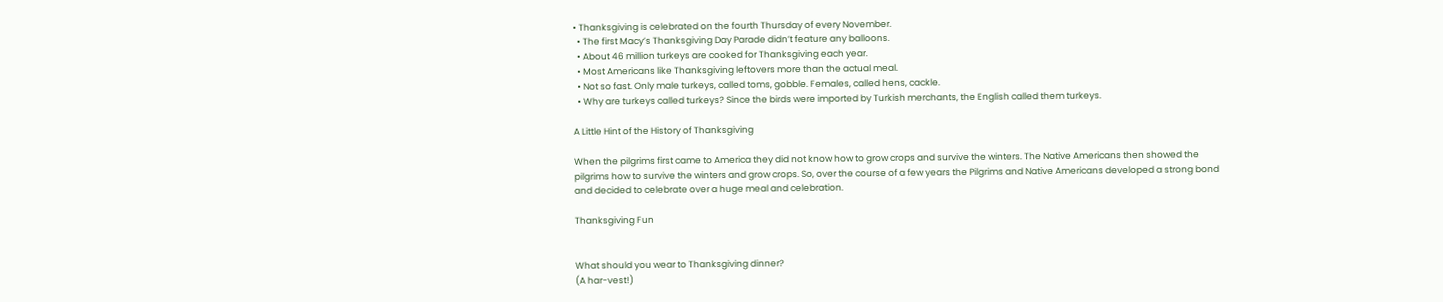• Thanksgiving is celebrated on the fourth Thursday of every November.
  • The first Macy’s Thanksgiving Day Parade didn’t feature any balloons.
  • About 46 million turkeys are cooked for Thanksgiving each year.
  • Most Americans like Thanksgiving leftovers more than the actual meal.
  • Not so fast. Only male turkeys, called toms, gobble. Females, called hens, cackle.
  • Why are turkeys called turkeys? Since the birds were imported by Turkish merchants, the English called them turkeys.

A Little Hint of the History of Thanksgiving

When the pilgrims first came to America they did not know how to grow crops and survive the winters. The Native Americans then showed the pilgrims how to survive the winters and grow crops. So, over the course of a few years the Pilgrims and Native Americans developed a strong bond and decided to celebrate over a huge meal and celebration.

Thanksgiving Fun


What should you wear to Thanksgiving dinner?
(A har-vest!)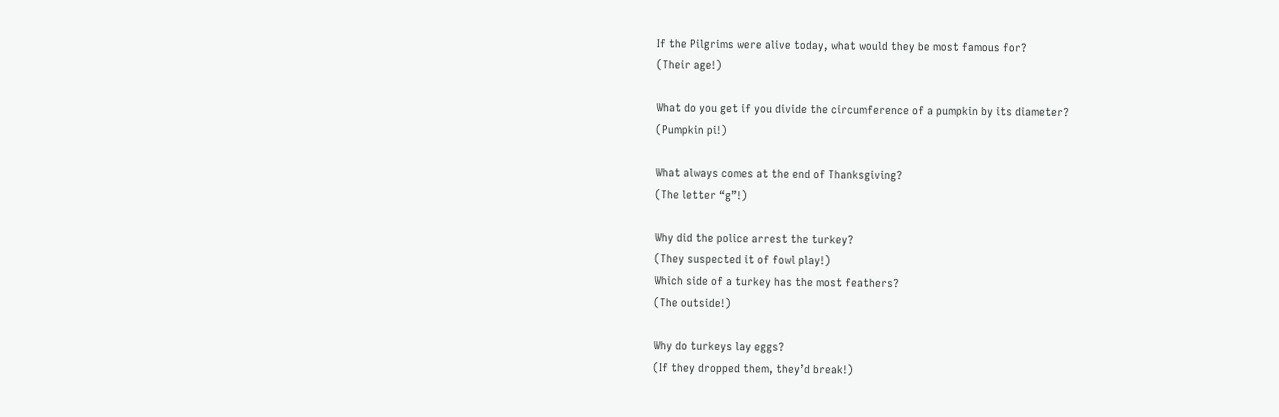If the Pilgrims were alive today, what would they be most famous for?
(Their age!)

What do you get if you divide the circumference of a pumpkin by its diameter?
(Pumpkin pi!)

What always comes at the end of Thanksgiving?
(The letter “g”!)

Why did the police arrest the turkey?
(They suspected it of fowl play!)
Which side of a turkey has the most feathers?
(The outside!)

Why do turkeys lay eggs?
(If they dropped them, they’d break!)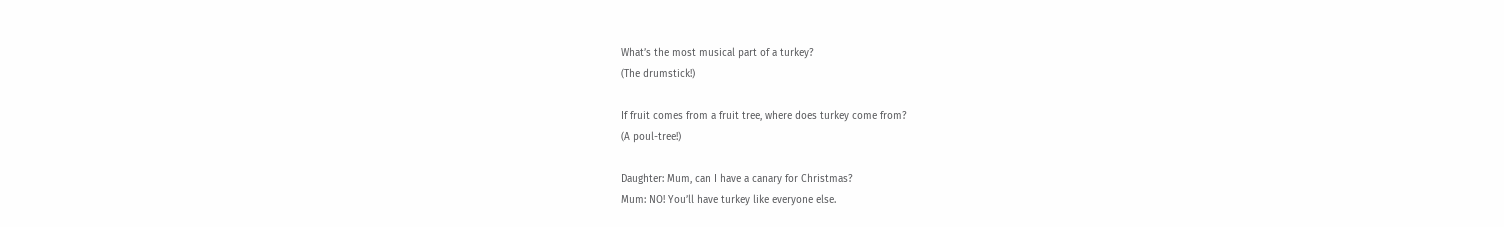What’s the most musical part of a turkey?
(The drumstick!)

If fruit comes from a fruit tree, where does turkey come from?
(A poul-tree!)

Daughter: Mum, can I have a canary for Christmas?
Mum: NO! You’ll have turkey like everyone else.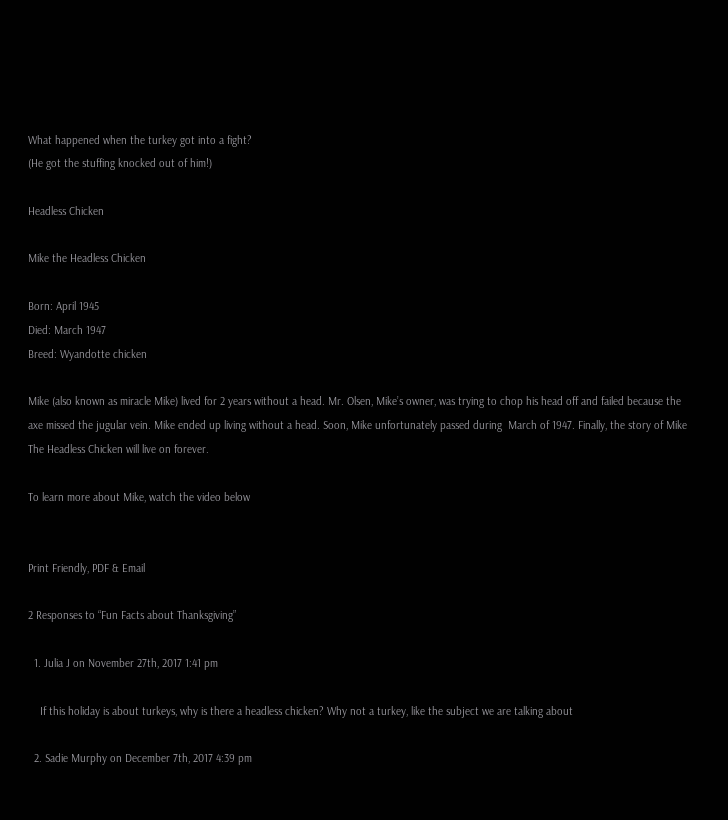What happened when the turkey got into a fight?
(He got the stuffing knocked out of him!)

Headless Chicken

Mike the Headless Chicken

Born: April 1945
Died: March 1947
Breed: Wyandotte chicken

Mike (also known as miracle Mike) lived for 2 years without a head. Mr. Olsen, Mike’s owner, was trying to chop his head off and failed because the axe missed the jugular vein. Mike ended up living without a head. Soon, Mike unfortunately passed during  March of 1947. Finally, the story of Mike The Headless Chicken will live on forever.

To learn more about Mike, watch the video below


Print Friendly, PDF & Email

2 Responses to “Fun Facts about Thanksgiving”

  1. Julia J on November 27th, 2017 1:41 pm

    If this holiday is about turkeys, why is there a headless chicken? Why not a turkey, like the subject we are talking about

  2. Sadie Murphy on December 7th, 2017 4:39 pm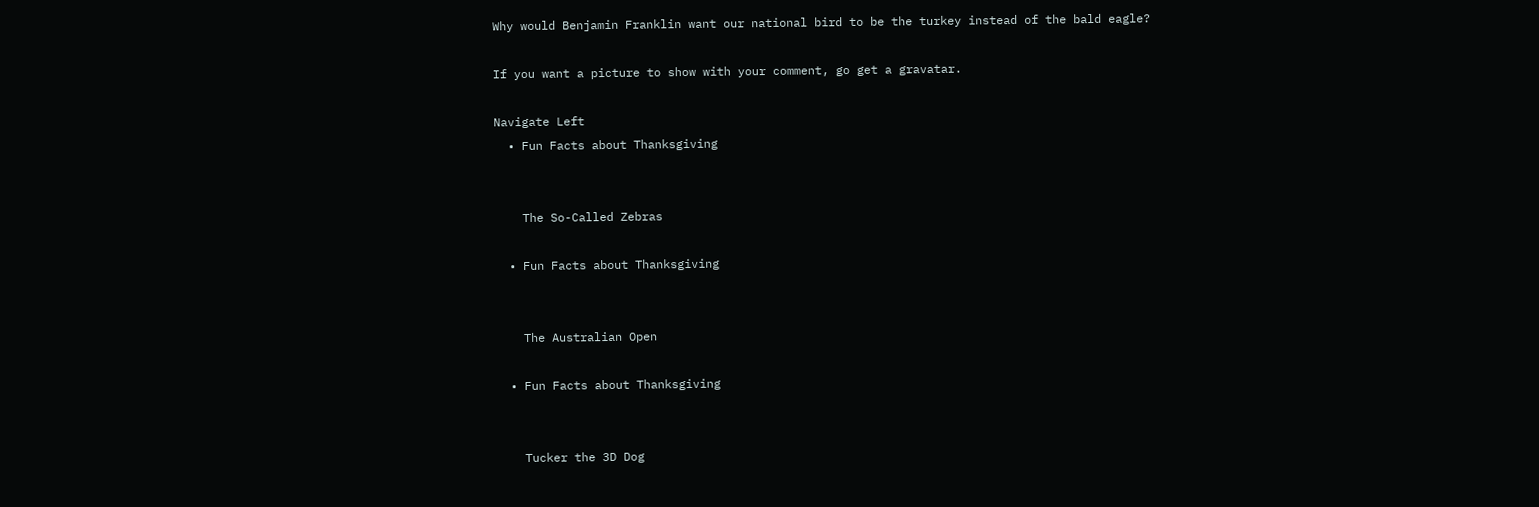Why would Benjamin Franklin want our national bird to be the turkey instead of the bald eagle?

If you want a picture to show with your comment, go get a gravatar.

Navigate Left
  • Fun Facts about Thanksgiving


    The So-Called Zebras

  • Fun Facts about Thanksgiving


    The Australian Open

  • Fun Facts about Thanksgiving


    Tucker the 3D Dog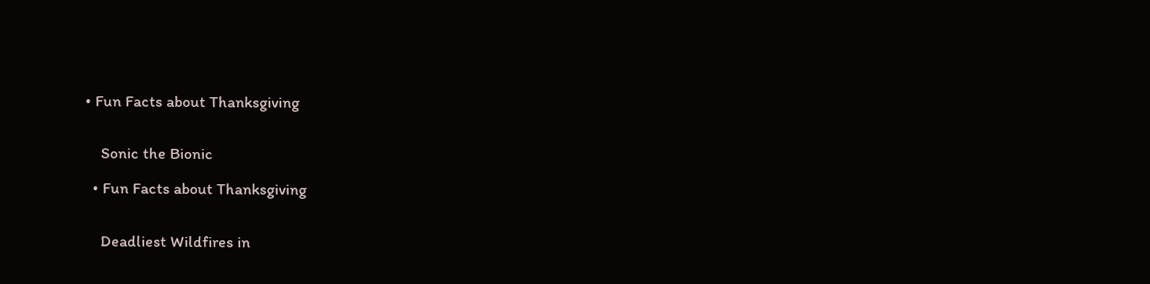• Fun Facts about Thanksgiving


    Sonic the Bionic

  • Fun Facts about Thanksgiving


    Deadliest Wildfires in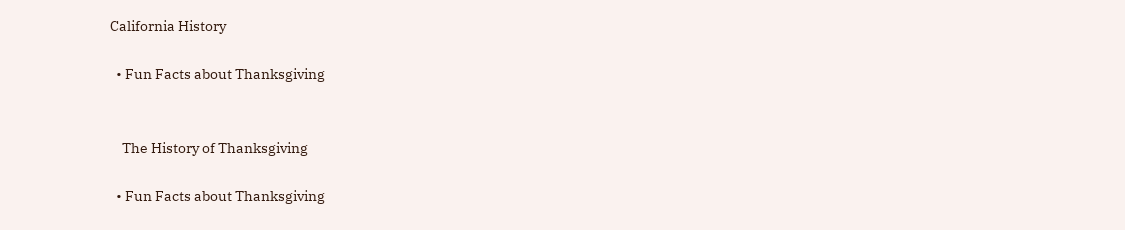California History

  • Fun Facts about Thanksgiving


    The History of Thanksgiving

  • Fun Facts about Thanksgiving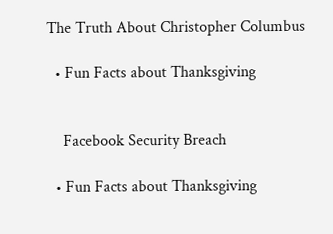The Truth About Christopher Columbus

  • Fun Facts about Thanksgiving


    Facebook Security Breach

  • Fun Facts about Thanksgiving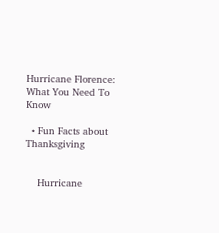Hurricane Florence: What You Need To Know

  • Fun Facts about Thanksgiving


    Hurricane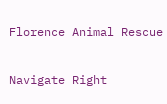Florence Animal Rescue

Navigate Right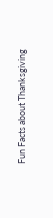Fun Facts about Thanksgiving